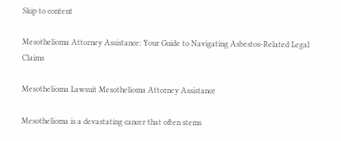Skip to content

Mesothelioma Attorney Assistance: Your Guide to Navigating Asbestos-Related Legal Claims

Mesothelioma Lawsuit Mesothelioma Attorney Assistance

Mesothelioma is a devastating cancer that often stems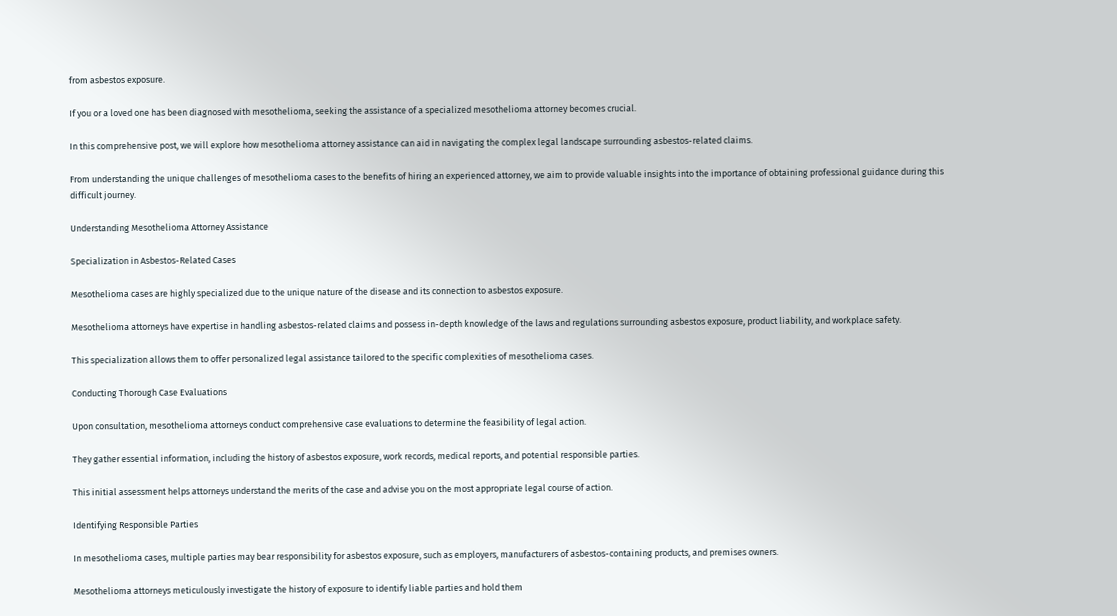from asbestos exposure.

If you or a loved one has been diagnosed with mesothelioma, seeking the assistance of a specialized mesothelioma attorney becomes crucial.

In this comprehensive post, we will explore how mesothelioma attorney assistance can aid in navigating the complex legal landscape surrounding asbestos-related claims.

From understanding the unique challenges of mesothelioma cases to the benefits of hiring an experienced attorney, we aim to provide valuable insights into the importance of obtaining professional guidance during this difficult journey.

Understanding Mesothelioma Attorney Assistance

Specialization in Asbestos-Related Cases

Mesothelioma cases are highly specialized due to the unique nature of the disease and its connection to asbestos exposure.

Mesothelioma attorneys have expertise in handling asbestos-related claims and possess in-depth knowledge of the laws and regulations surrounding asbestos exposure, product liability, and workplace safety.

This specialization allows them to offer personalized legal assistance tailored to the specific complexities of mesothelioma cases.

Conducting Thorough Case Evaluations

Upon consultation, mesothelioma attorneys conduct comprehensive case evaluations to determine the feasibility of legal action.

They gather essential information, including the history of asbestos exposure, work records, medical reports, and potential responsible parties.

This initial assessment helps attorneys understand the merits of the case and advise you on the most appropriate legal course of action.

Identifying Responsible Parties

In mesothelioma cases, multiple parties may bear responsibility for asbestos exposure, such as employers, manufacturers of asbestos-containing products, and premises owners.

Mesothelioma attorneys meticulously investigate the history of exposure to identify liable parties and hold them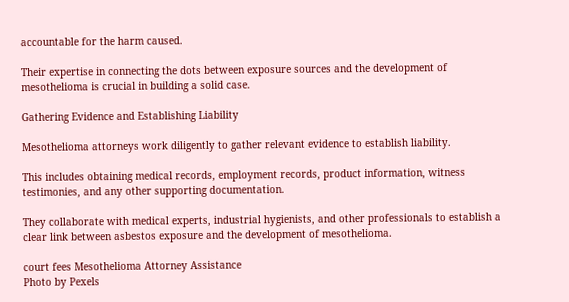accountable for the harm caused.

Their expertise in connecting the dots between exposure sources and the development of mesothelioma is crucial in building a solid case.

Gathering Evidence and Establishing Liability

Mesothelioma attorneys work diligently to gather relevant evidence to establish liability.

This includes obtaining medical records, employment records, product information, witness testimonies, and any other supporting documentation.

They collaborate with medical experts, industrial hygienists, and other professionals to establish a clear link between asbestos exposure and the development of mesothelioma.

court fees Mesothelioma Attorney Assistance
Photo by Pexels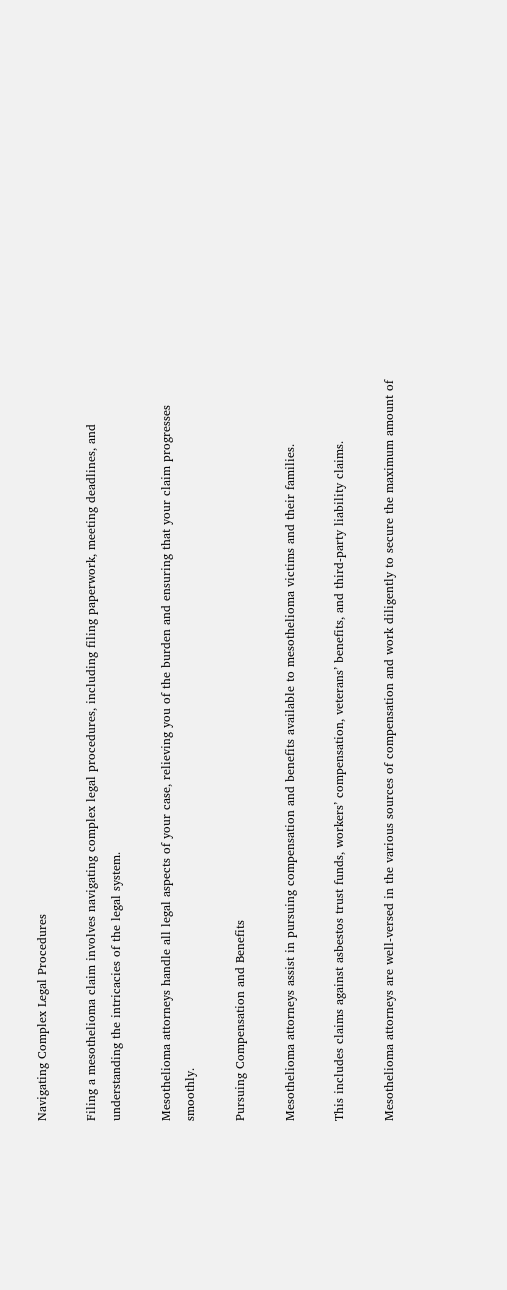Navigating Complex Legal Procedures

Filing a mesothelioma claim involves navigating complex legal procedures, including filing paperwork, meeting deadlines, and understanding the intricacies of the legal system.

Mesothelioma attorneys handle all legal aspects of your case, relieving you of the burden and ensuring that your claim progresses smoothly.

Pursuing Compensation and Benefits

Mesothelioma attorneys assist in pursuing compensation and benefits available to mesothelioma victims and their families.

This includes claims against asbestos trust funds, workers’ compensation, veterans’ benefits, and third-party liability claims.

Mesothelioma attorneys are well-versed in the various sources of compensation and work diligently to secure the maximum amount of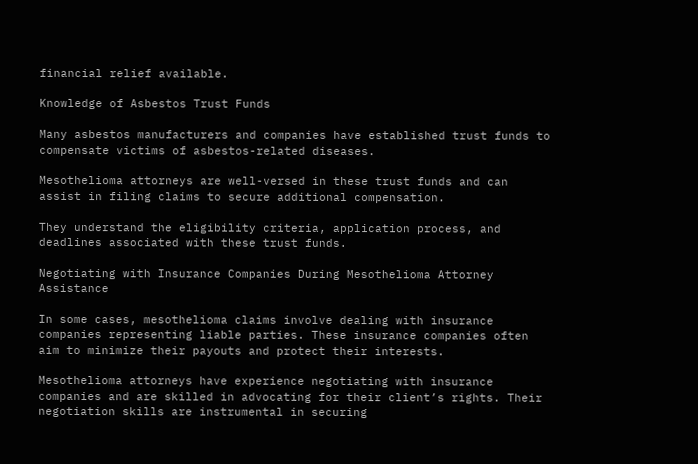financial relief available.

Knowledge of Asbestos Trust Funds

Many asbestos manufacturers and companies have established trust funds to compensate victims of asbestos-related diseases.

Mesothelioma attorneys are well-versed in these trust funds and can assist in filing claims to secure additional compensation.

They understand the eligibility criteria, application process, and deadlines associated with these trust funds.

Negotiating with Insurance Companies During Mesothelioma Attorney Assistance

In some cases, mesothelioma claims involve dealing with insurance companies representing liable parties. These insurance companies often aim to minimize their payouts and protect their interests.

Mesothelioma attorneys have experience negotiating with insurance companies and are skilled in advocating for their client’s rights. Their negotiation skills are instrumental in securing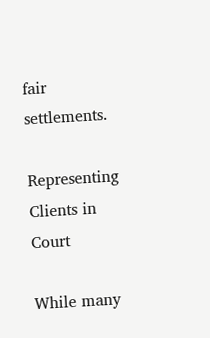fair settlements.

Representing Clients in Court

While many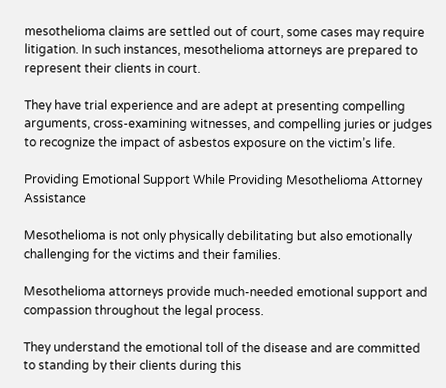mesothelioma claims are settled out of court, some cases may require litigation. In such instances, mesothelioma attorneys are prepared to represent their clients in court.

They have trial experience and are adept at presenting compelling arguments, cross-examining witnesses, and compelling juries or judges to recognize the impact of asbestos exposure on the victim’s life.

Providing Emotional Support While Providing Mesothelioma Attorney Assistance

Mesothelioma is not only physically debilitating but also emotionally challenging for the victims and their families.

Mesothelioma attorneys provide much-needed emotional support and compassion throughout the legal process.

They understand the emotional toll of the disease and are committed to standing by their clients during this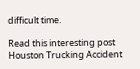difficult time.

Read this interesting post  Houston Trucking Accident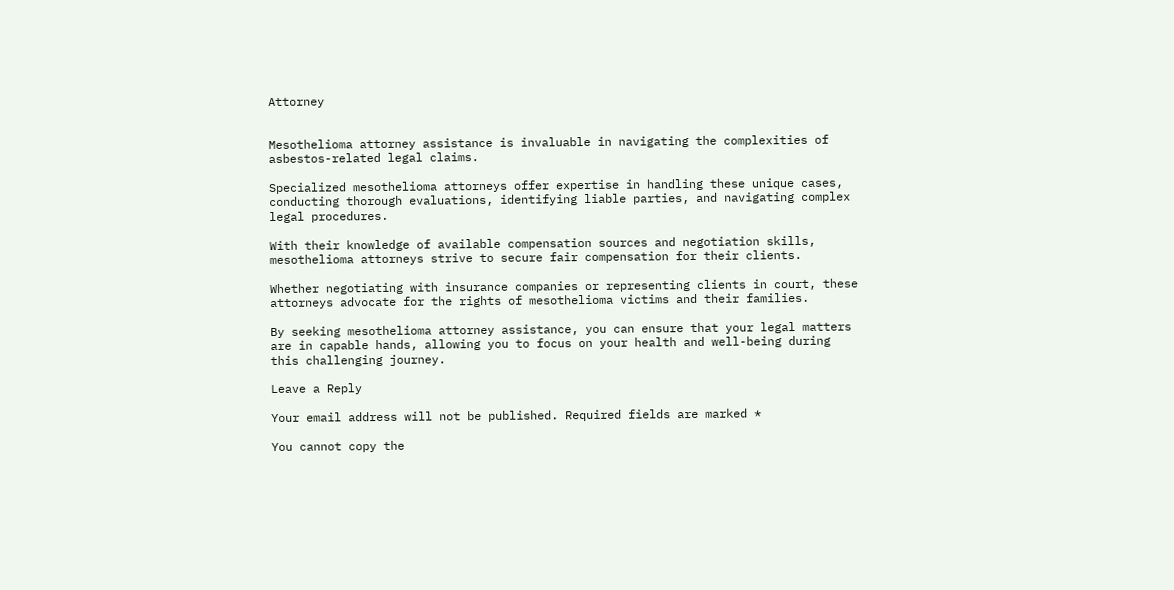Attorney


Mesothelioma attorney assistance is invaluable in navigating the complexities of asbestos-related legal claims.

Specialized mesothelioma attorneys offer expertise in handling these unique cases, conducting thorough evaluations, identifying liable parties, and navigating complex legal procedures.

With their knowledge of available compensation sources and negotiation skills, mesothelioma attorneys strive to secure fair compensation for their clients.

Whether negotiating with insurance companies or representing clients in court, these attorneys advocate for the rights of mesothelioma victims and their families.

By seeking mesothelioma attorney assistance, you can ensure that your legal matters are in capable hands, allowing you to focus on your health and well-being during this challenging journey.

Leave a Reply

Your email address will not be published. Required fields are marked *

You cannot copy the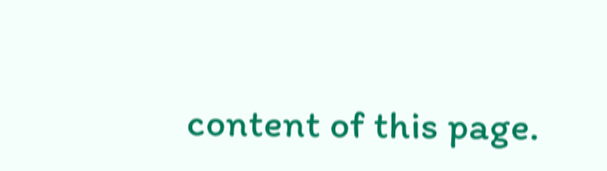content of this page.